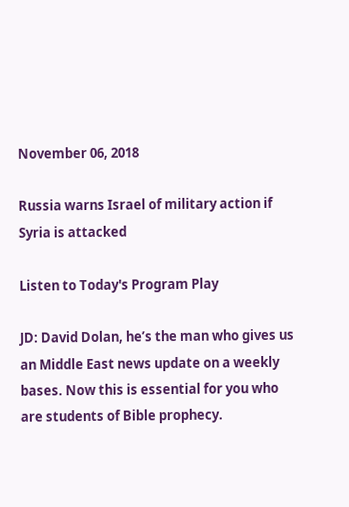November 06, 2018

Russia warns Israel of military action if Syria is attacked

Listen to Today's Program Play

JD: David Dolan, he’s the man who gives us an Middle East news update on a weekly bases. Now this is essential for you who are students of Bible prophecy.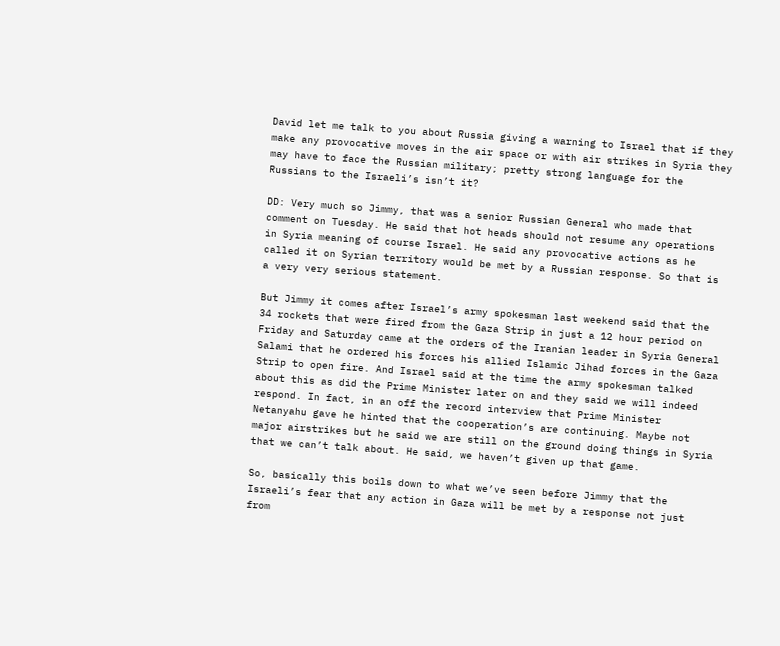David let me talk to you about Russia giving a warning to Israel that if they make any provocative moves in the air space or with air strikes in Syria they may have to face the Russian military; pretty strong language for the Russians to the Israeli’s isn’t it?

DD: Very much so Jimmy, that was a senior Russian General who made that comment on Tuesday. He said that hot heads should not resume any operations in Syria meaning of course Israel. He said any provocative actions as he called it on Syrian territory would be met by a Russian response. So that is a very very serious statement.

But Jimmy it comes after Israel’s army spokesman last weekend said that the 34 rockets that were fired from the Gaza Strip in just a 12 hour period on Friday and Saturday came at the orders of the Iranian leader in Syria General Salami that he ordered his forces his allied Islamic Jihad forces in the Gaza Strip to open fire. And Israel said at the time the army spokesman talked about this as did the Prime Minister later on and they said we will indeed respond. In fact, in an off the record interview that Prime Minister Netanyahu gave he hinted that the cooperation’s are continuing. Maybe not major airstrikes but he said we are still on the ground doing things in Syria that we can’t talk about. He said, we haven’t given up that game.

So, basically this boils down to what we’ve seen before Jimmy that the Israeli’s fear that any action in Gaza will be met by a response not just from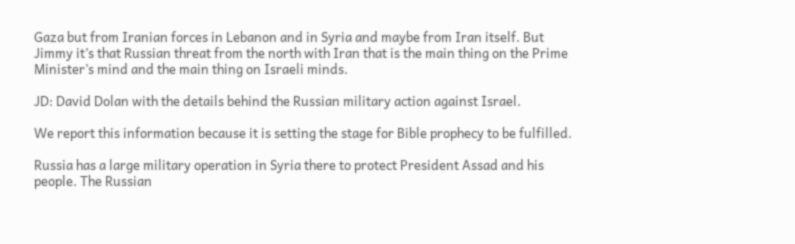Gaza but from Iranian forces in Lebanon and in Syria and maybe from Iran itself. But Jimmy it’s that Russian threat from the north with Iran that is the main thing on the Prime Minister’s mind and the main thing on Israeli minds.

JD: David Dolan with the details behind the Russian military action against Israel.

We report this information because it is setting the stage for Bible prophecy to be fulfilled.

Russia has a large military operation in Syria there to protect President Assad and his people. The Russian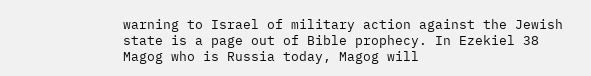warning to Israel of military action against the Jewish state is a page out of Bible prophecy. In Ezekiel 38 Magog who is Russia today, Magog will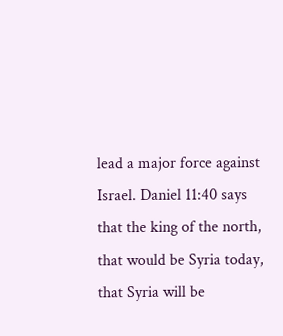lead a major force against Israel. Daniel 11:40 says that the king of the north, that would be Syria today, that Syria will be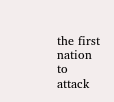the first nation to attack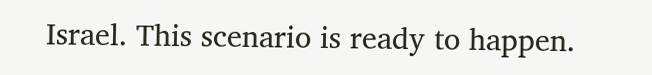Israel. This scenario is ready to happen.